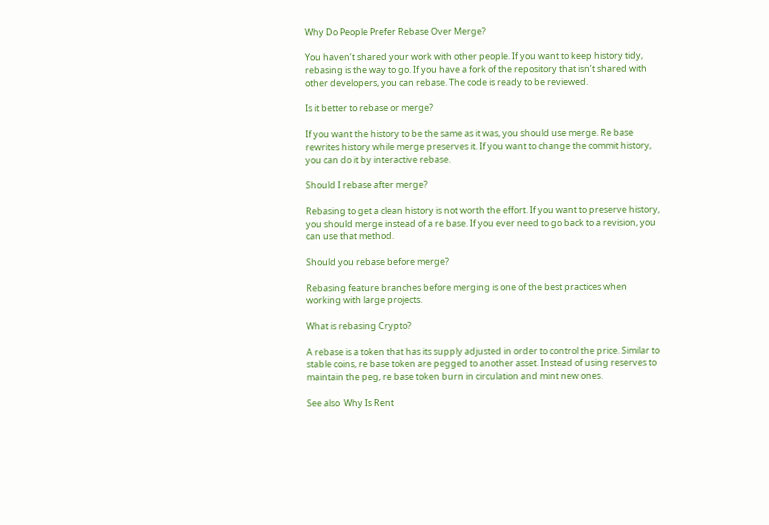Why Do People Prefer Rebase Over Merge?

You haven’t shared your work with other people. If you want to keep history tidy, rebasing is the way to go. If you have a fork of the repository that isn’t shared with other developers, you can rebase. The code is ready to be reviewed.

Is it better to rebase or merge?

If you want the history to be the same as it was, you should use merge. Re base rewrites history while merge preserves it. If you want to change the commit history, you can do it by interactive rebase.

Should I rebase after merge?

Rebasing to get a clean history is not worth the effort. If you want to preserve history, you should merge instead of a re base. If you ever need to go back to a revision, you can use that method.

Should you rebase before merge?

Rebasing feature branches before merging is one of the best practices when working with large projects.

What is rebasing Crypto?

A rebase is a token that has its supply adjusted in order to control the price. Similar to stable coins, re base token are pegged to another asset. Instead of using reserves to maintain the peg, re base token burn in circulation and mint new ones.

See also  Why Is Rent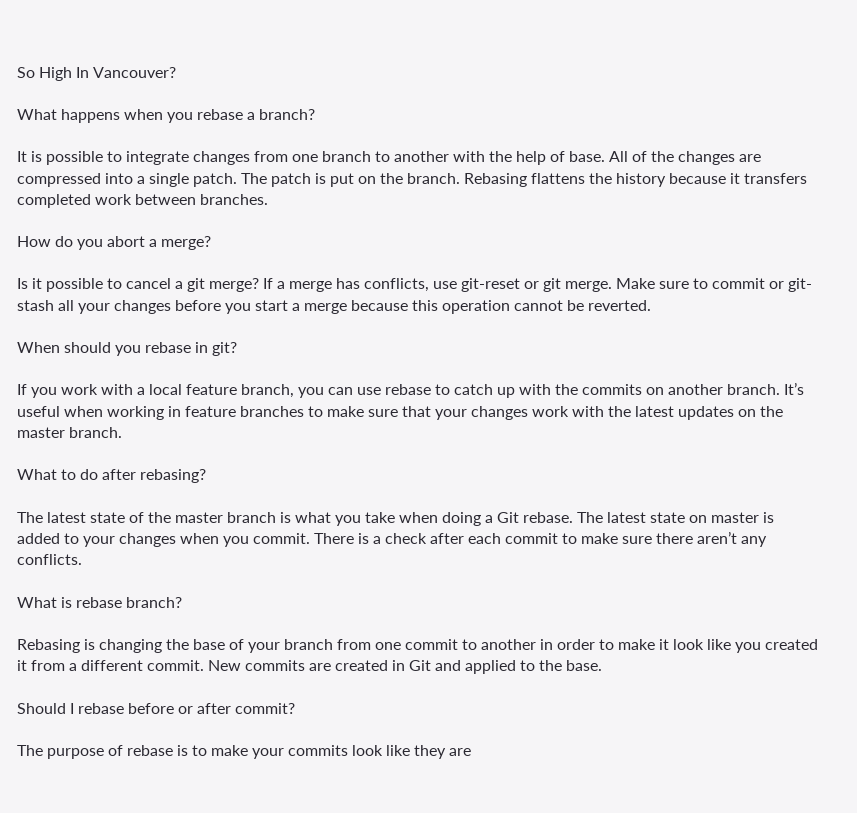So High In Vancouver?

What happens when you rebase a branch?

It is possible to integrate changes from one branch to another with the help of base. All of the changes are compressed into a single patch. The patch is put on the branch. Rebasing flattens the history because it transfers completed work between branches.

How do you abort a merge?

Is it possible to cancel a git merge? If a merge has conflicts, use git-reset or git merge. Make sure to commit or git-stash all your changes before you start a merge because this operation cannot be reverted.

When should you rebase in git?

If you work with a local feature branch, you can use rebase to catch up with the commits on another branch. It’s useful when working in feature branches to make sure that your changes work with the latest updates on the master branch.

What to do after rebasing?

The latest state of the master branch is what you take when doing a Git rebase. The latest state on master is added to your changes when you commit. There is a check after each commit to make sure there aren’t any conflicts.

What is rebase branch?

Rebasing is changing the base of your branch from one commit to another in order to make it look like you created it from a different commit. New commits are created in Git and applied to the base.

Should I rebase before or after commit?

The purpose of rebase is to make your commits look like they are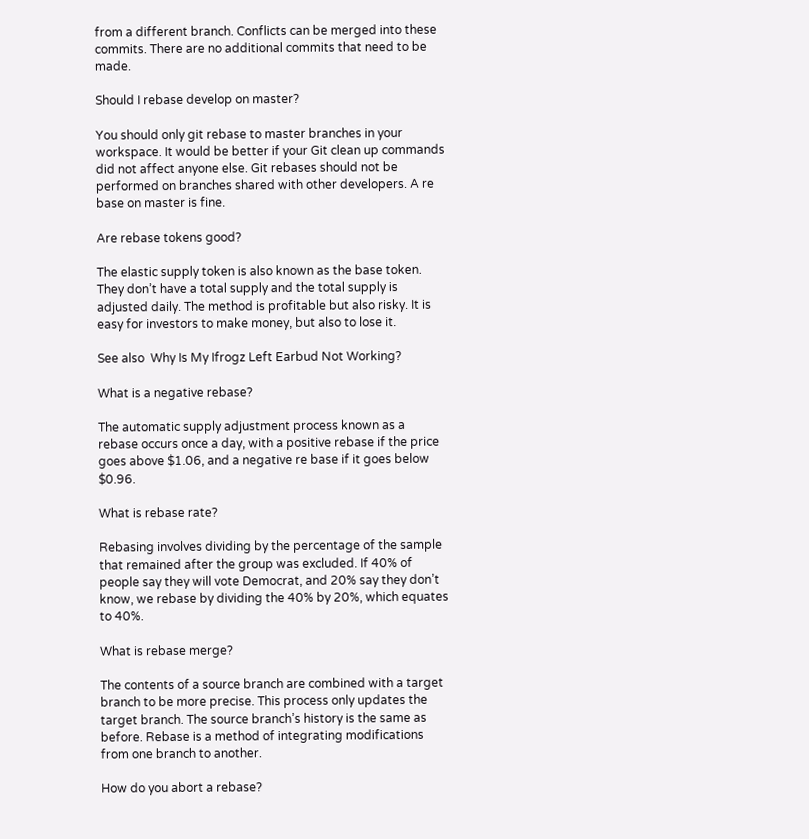from a different branch. Conflicts can be merged into these commits. There are no additional commits that need to be made.

Should I rebase develop on master?

You should only git rebase to master branches in your workspace. It would be better if your Git clean up commands did not affect anyone else. Git rebases should not be performed on branches shared with other developers. A re base on master is fine.

Are rebase tokens good?

The elastic supply token is also known as the base token. They don’t have a total supply and the total supply is adjusted daily. The method is profitable but also risky. It is easy for investors to make money, but also to lose it.

See also  Why Is My Ifrogz Left Earbud Not Working?

What is a negative rebase?

The automatic supply adjustment process known as a rebase occurs once a day, with a positive rebase if the price goes above $1.06, and a negative re base if it goes below $0.96.

What is rebase rate?

Rebasing involves dividing by the percentage of the sample that remained after the group was excluded. If 40% of people say they will vote Democrat, and 20% say they don’t know, we rebase by dividing the 40% by 20%, which equates to 40%.

What is rebase merge?

The contents of a source branch are combined with a target branch to be more precise. This process only updates the target branch. The source branch’s history is the same as before. Rebase is a method of integrating modifications from one branch to another.

How do you abort a rebase?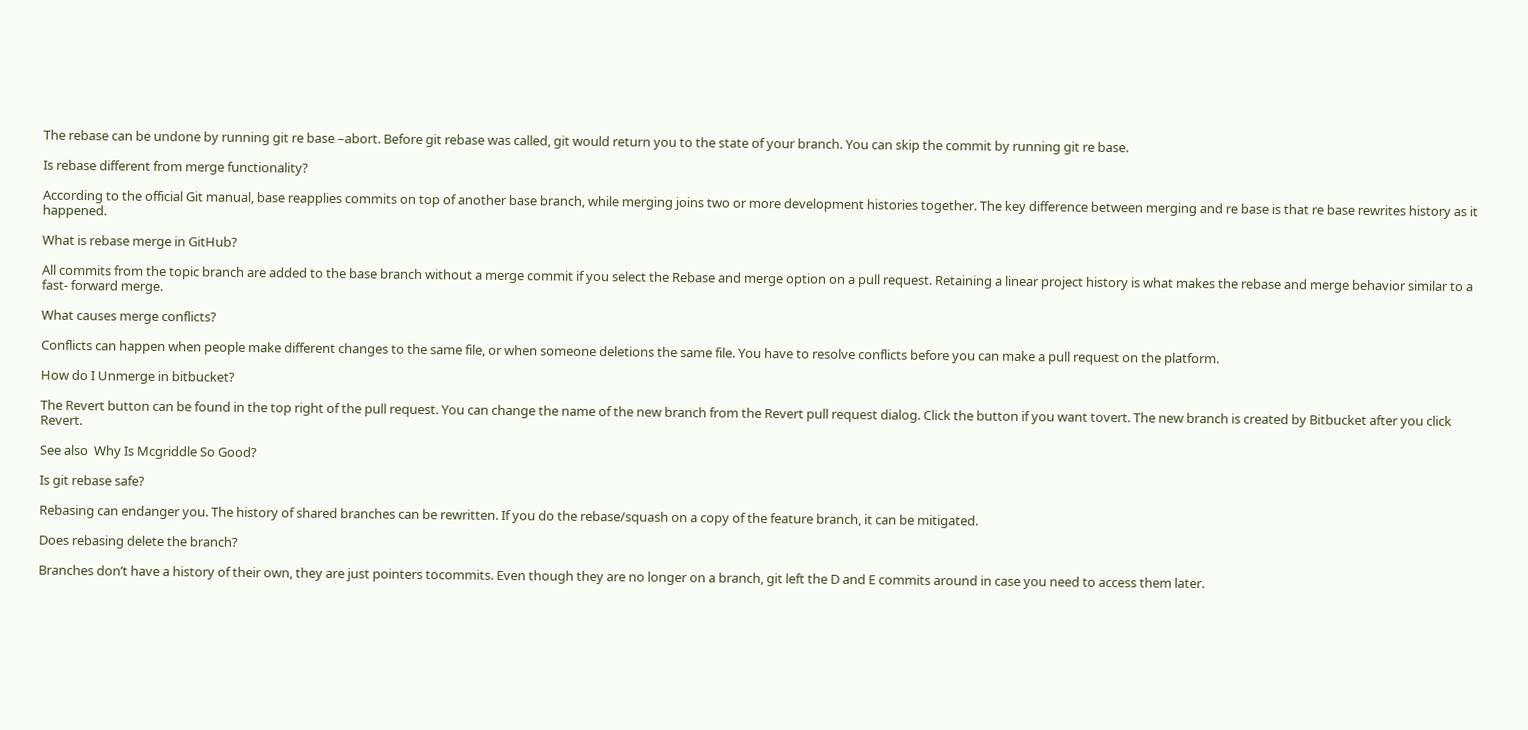The rebase can be undone by running git re base –abort. Before git rebase was called, git would return you to the state of your branch. You can skip the commit by running git re base.

Is rebase different from merge functionality?

According to the official Git manual, base reapplies commits on top of another base branch, while merging joins two or more development histories together. The key difference between merging and re base is that re base rewrites history as it happened.

What is rebase merge in GitHub?

All commits from the topic branch are added to the base branch without a merge commit if you select the Rebase and merge option on a pull request. Retaining a linear project history is what makes the rebase and merge behavior similar to a fast- forward merge.

What causes merge conflicts?

Conflicts can happen when people make different changes to the same file, or when someone deletions the same file. You have to resolve conflicts before you can make a pull request on the platform.

How do I Unmerge in bitbucket?

The Revert button can be found in the top right of the pull request. You can change the name of the new branch from the Revert pull request dialog. Click the button if you want tovert. The new branch is created by Bitbucket after you click Revert.

See also  Why Is Mcgriddle So Good?

Is git rebase safe?

Rebasing can endanger you. The history of shared branches can be rewritten. If you do the rebase/squash on a copy of the feature branch, it can be mitigated.

Does rebasing delete the branch?

Branches don’t have a history of their own, they are just pointers tocommits. Even though they are no longer on a branch, git left the D and E commits around in case you need to access them later.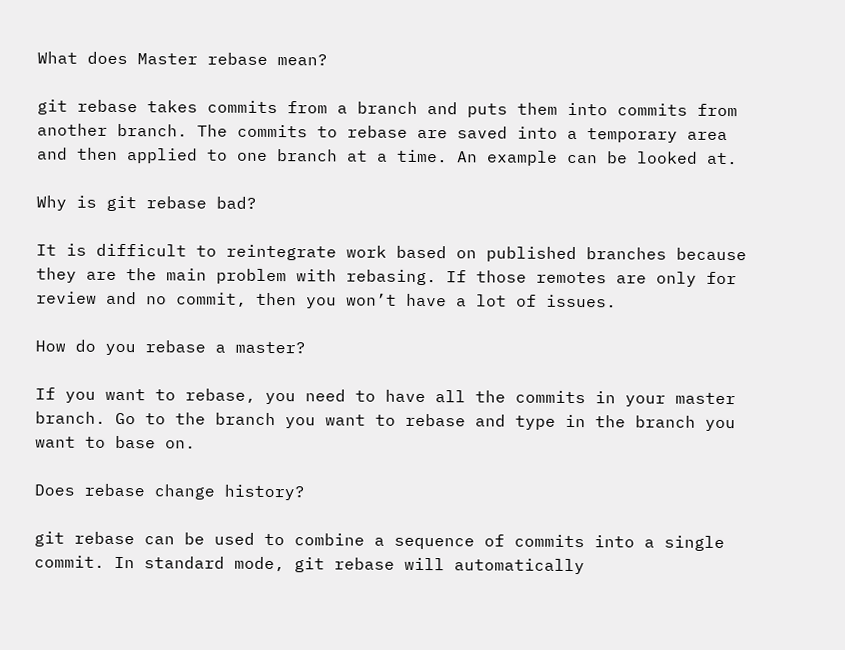What does Master rebase mean?

git rebase takes commits from a branch and puts them into commits from another branch. The commits to rebase are saved into a temporary area and then applied to one branch at a time. An example can be looked at.

Why is git rebase bad?

It is difficult to reintegrate work based on published branches because they are the main problem with rebasing. If those remotes are only for review and no commit, then you won’t have a lot of issues.

How do you rebase a master?

If you want to rebase, you need to have all the commits in your master branch. Go to the branch you want to rebase and type in the branch you want to base on.

Does rebase change history?

git rebase can be used to combine a sequence of commits into a single commit. In standard mode, git rebase will automatically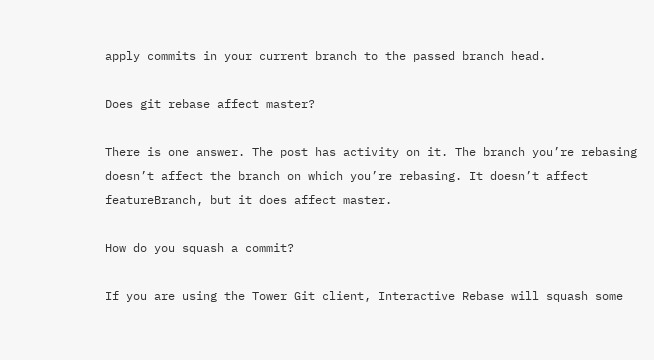apply commits in your current branch to the passed branch head.

Does git rebase affect master?

There is one answer. The post has activity on it. The branch you’re rebasing doesn’t affect the branch on which you’re rebasing. It doesn’t affect featureBranch, but it does affect master.

How do you squash a commit?

If you are using the Tower Git client, Interactive Rebase will squash some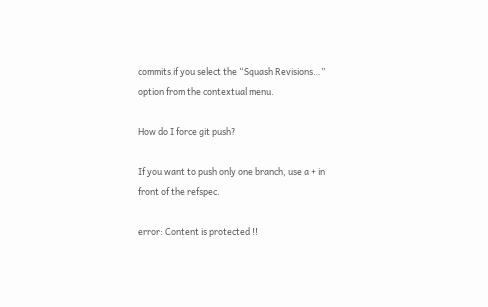commits if you select the “Squash Revisions…” option from the contextual menu.

How do I force git push?

If you want to push only one branch, use a + in front of the refspec.

error: Content is protected !!